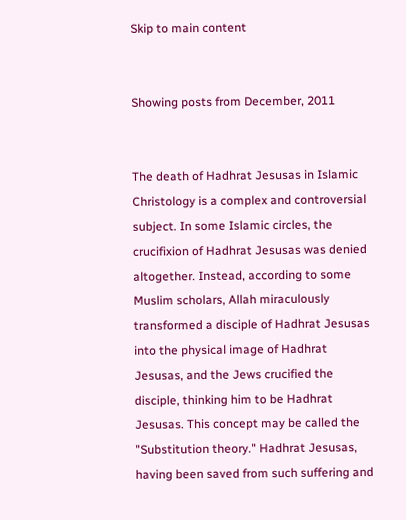Skip to main content


Showing posts from December, 2011


The death of Hadhrat Jesusas in Islamic Christology is a complex and controversial subject. In some Islamic circles, the crucifixion of Hadhrat Jesusas was denied altogether. Instead, according to some Muslim scholars, Allah miraculously transformed a disciple of Hadhrat Jesusas into the physical image of Hadhrat Jesusas, and the Jews crucified the disciple, thinking him to be Hadhrat Jesusas. This concept may be called the "Substitution theory." Hadhrat Jesusas, having been saved from such suffering and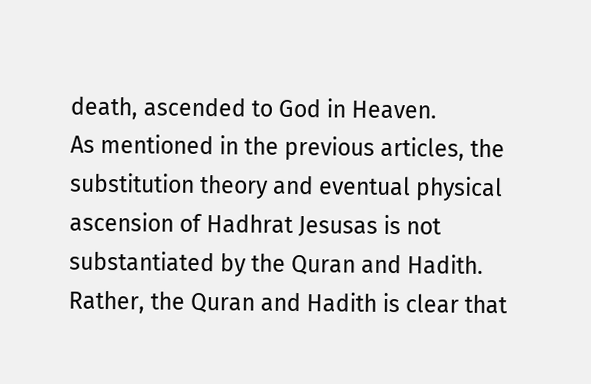death, ascended to God in Heaven.
As mentioned in the previous articles, the substitution theory and eventual physical ascension of Hadhrat Jesusas is not substantiated by the Quran and Hadith. Rather, the Quran and Hadith is clear that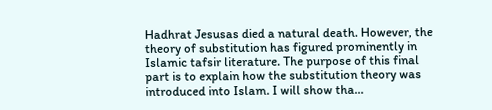Hadhrat Jesusas died a natural death. However, the theory of substitution has figured prominently in Islamic tafsir literature. The purpose of this final part is to explain how the substitution theory was introduced into Islam. I will show tha…